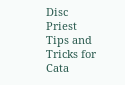Disc Priest Tips and Tricks for Cata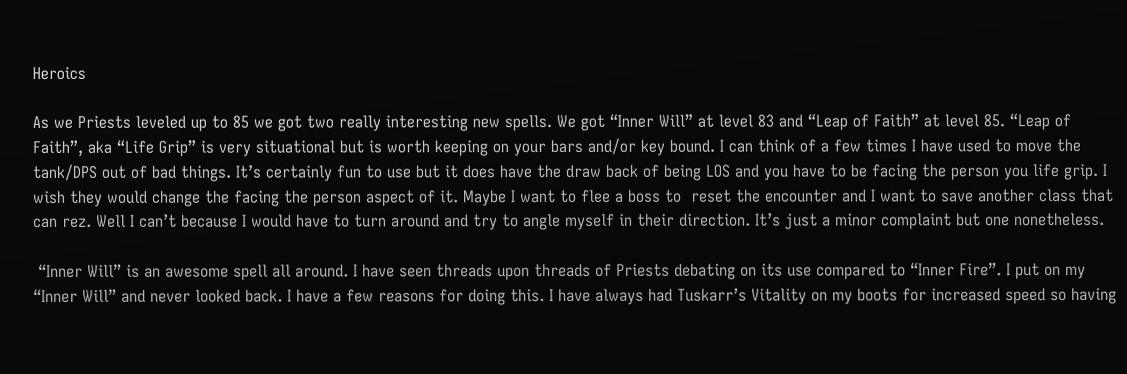Heroics

As we Priests leveled up to 85 we got two really interesting new spells. We got “Inner Will” at level 83 and “Leap of Faith” at level 85. “Leap of Faith”, aka “Life Grip” is very situational but is worth keeping on your bars and/or key bound. I can think of a few times I have used to move the tank/DPS out of bad things. It’s certainly fun to use but it does have the draw back of being LOS and you have to be facing the person you life grip. I wish they would change the facing the person aspect of it. Maybe I want to flee a boss to  reset the encounter and I want to save another class that can rez. Well I can’t because I would have to turn around and try to angle myself in their direction. It’s just a minor complaint but one nonetheless.

 “Inner Will” is an awesome spell all around. I have seen threads upon threads of Priests debating on its use compared to “Inner Fire”. I put on my “Inner Will” and never looked back. I have a few reasons for doing this. I have always had Tuskarr’s Vitality on my boots for increased speed so having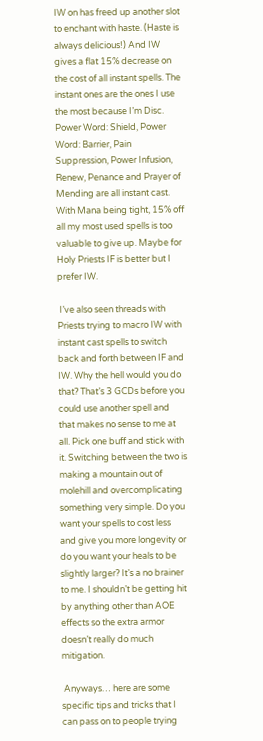IW on has freed up another slot to enchant with haste. (Haste is always delicious!) And IW gives a flat 15% decrease on the cost of all instant spells. The instant ones are the ones I use the most because I’m Disc. Power Word: Shield, Power Word: Barrier, Pain Suppression, Power Infusion, Renew, Penance and Prayer of Mending are all instant cast. With Mana being tight, 15% off all my most used spells is too valuable to give up. Maybe for Holy Priests IF is better but I prefer IW.

 I’ve also seen threads with Priests trying to macro IW with instant cast spells to switch back and forth between IF and IW. Why the hell would you do that? That’s 3 GCDs before you could use another spell and that makes no sense to me at all. Pick one buff and stick with it. Switching between the two is making a mountain out of molehill and overcomplicating something very simple. Do you want your spells to cost less and give you more longevity or do you want your heals to be slightly larger? It’s a no brainer to me. I shouldn’t be getting hit by anything other than AOE effects so the extra armor doesn’t really do much mitigation.

 Anyways… here are some specific tips and tricks that I can pass on to people trying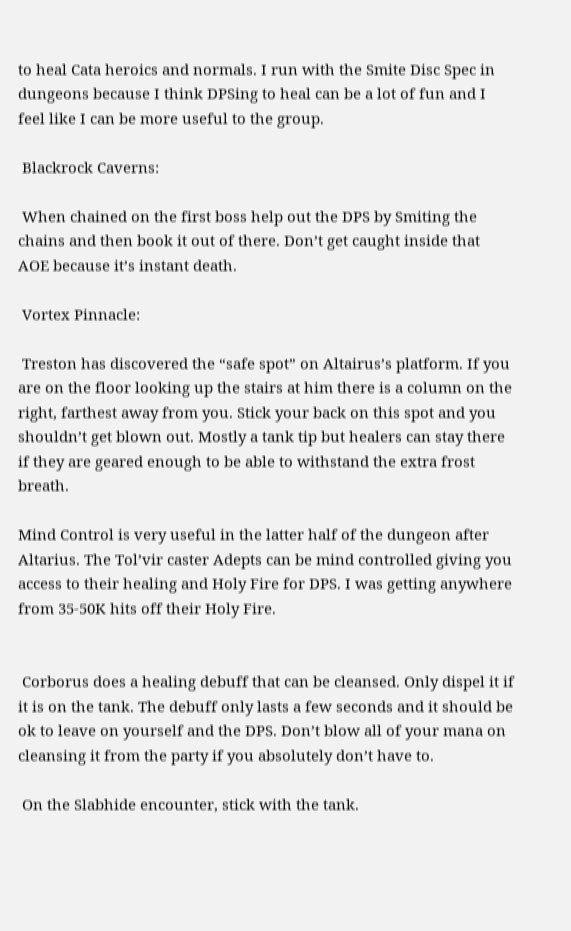to heal Cata heroics and normals. I run with the Smite Disc Spec in dungeons because I think DPSing to heal can be a lot of fun and I feel like I can be more useful to the group.

 Blackrock Caverns:

 When chained on the first boss help out the DPS by Smiting the chains and then book it out of there. Don’t get caught inside that AOE because it’s instant death.

 Vortex Pinnacle:

 Treston has discovered the “safe spot” on Altairus’s platform. If you are on the floor looking up the stairs at him there is a column on the right, farthest away from you. Stick your back on this spot and you shouldn’t get blown out. Mostly a tank tip but healers can stay there if they are geared enough to be able to withstand the extra frost breath.

Mind Control is very useful in the latter half of the dungeon after Altarius. The Tol’vir caster Adepts can be mind controlled giving you access to their healing and Holy Fire for DPS. I was getting anywhere from 35-50K hits off their Holy Fire.


 Corborus does a healing debuff that can be cleansed. Only dispel it if it is on the tank. The debuff only lasts a few seconds and it should be ok to leave on yourself and the DPS. Don’t blow all of your mana on cleansing it from the party if you absolutely don’t have to.

 On the Slabhide encounter, stick with the tank.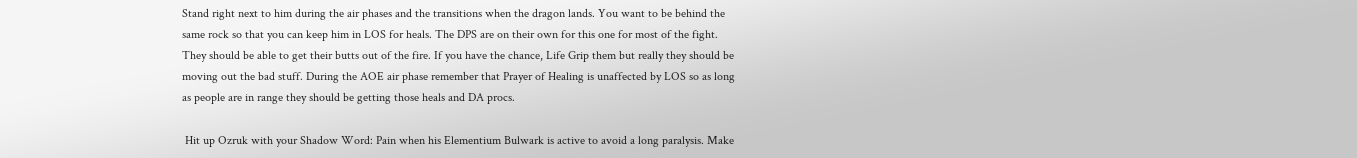Stand right next to him during the air phases and the transitions when the dragon lands. You want to be behind the same rock so that you can keep him in LOS for heals. The DPS are on their own for this one for most of the fight. They should be able to get their butts out of the fire. If you have the chance, Life Grip them but really they should be moving out the bad stuff. During the AOE air phase remember that Prayer of Healing is unaffected by LOS so as long as people are in range they should be getting those heals and DA procs.

 Hit up Ozruk with your Shadow Word: Pain when his Elementium Bulwark is active to avoid a long paralysis. Make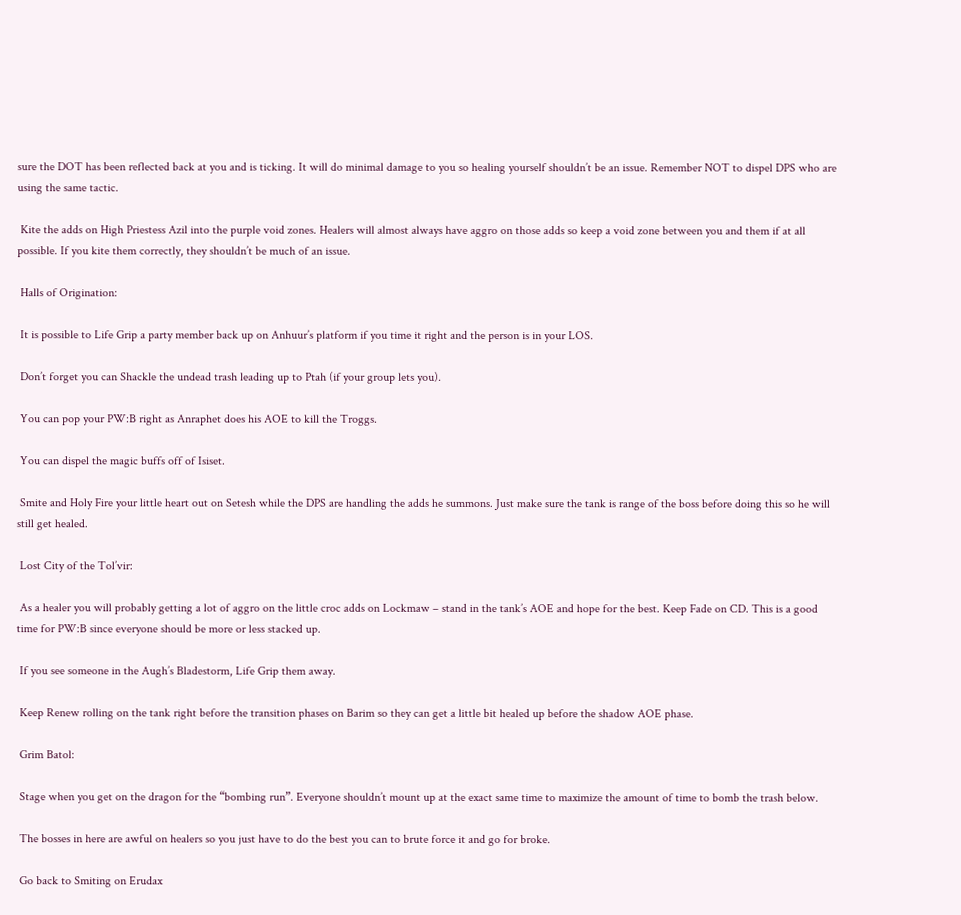sure the DOT has been reflected back at you and is ticking. It will do minimal damage to you so healing yourself shouldn’t be an issue. Remember NOT to dispel DPS who are using the same tactic.

 Kite the adds on High Priestess Azil into the purple void zones. Healers will almost always have aggro on those adds so keep a void zone between you and them if at all possible. If you kite them correctly, they shouldn’t be much of an issue.

 Halls of Origination:

 It is possible to Life Grip a party member back up on Anhuur’s platform if you time it right and the person is in your LOS.

 Don’t forget you can Shackle the undead trash leading up to Ptah (if your group lets you).

 You can pop your PW:B right as Anraphet does his AOE to kill the Troggs.

 You can dispel the magic buffs off of Isiset.

 Smite and Holy Fire your little heart out on Setesh while the DPS are handling the adds he summons. Just make sure the tank is range of the boss before doing this so he will still get healed.

 Lost City of the Tol’vir:

 As a healer you will probably getting a lot of aggro on the little croc adds on Lockmaw – stand in the tank’s AOE and hope for the best. Keep Fade on CD. This is a good time for PW:B since everyone should be more or less stacked up.

 If you see someone in the Augh’s Bladestorm, Life Grip them away.

 Keep Renew rolling on the tank right before the transition phases on Barim so they can get a little bit healed up before the shadow AOE phase.

 Grim Batol:

 Stage when you get on the dragon for the “bombing run”. Everyone shouldn’t mount up at the exact same time to maximize the amount of time to bomb the trash below.

 The bosses in here are awful on healers so you just have to do the best you can to brute force it and go for broke.

 Go back to Smiting on Erudax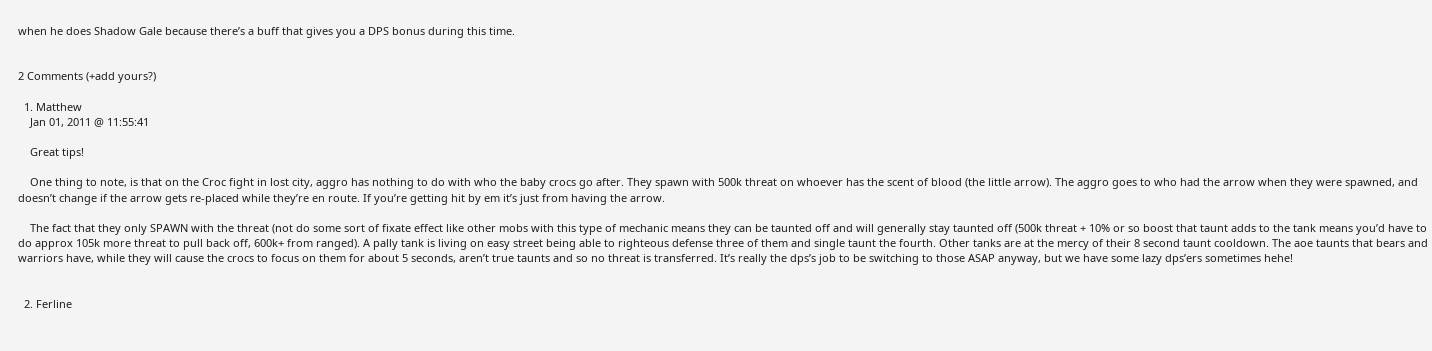when he does Shadow Gale because there’s a buff that gives you a DPS bonus during this time.


2 Comments (+add yours?)

  1. Matthew
    Jan 01, 2011 @ 11:55:41

    Great tips!

    One thing to note, is that on the Croc fight in lost city, aggro has nothing to do with who the baby crocs go after. They spawn with 500k threat on whoever has the scent of blood (the little arrow). The aggro goes to who had the arrow when they were spawned, and doesn’t change if the arrow gets re-placed while they’re en route. If you’re getting hit by em it’s just from having the arrow.

    The fact that they only SPAWN with the threat (not do some sort of fixate effect like other mobs with this type of mechanic means they can be taunted off and will generally stay taunted off (500k threat + 10% or so boost that taunt adds to the tank means you’d have to do approx 105k more threat to pull back off, 600k+ from ranged). A pally tank is living on easy street being able to righteous defense three of them and single taunt the fourth. Other tanks are at the mercy of their 8 second taunt cooldown. The aoe taunts that bears and warriors have, while they will cause the crocs to focus on them for about 5 seconds, aren’t true taunts and so no threat is transferred. It’s really the dps’s job to be switching to those ASAP anyway, but we have some lazy dps’ers sometimes hehe!


  2. Ferline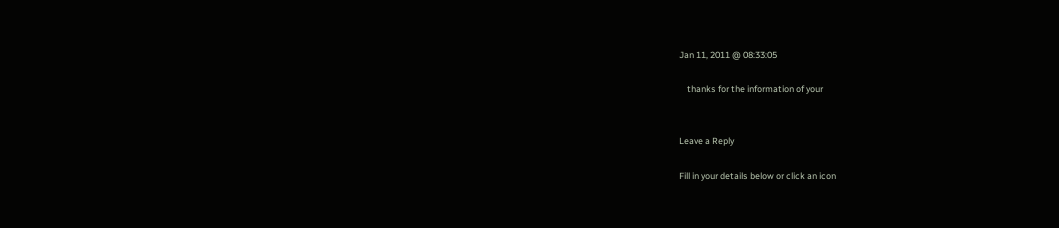Jan 11, 2011 @ 08:33:05

    thanks for the information of your


Leave a Reply

Fill in your details below or click an icon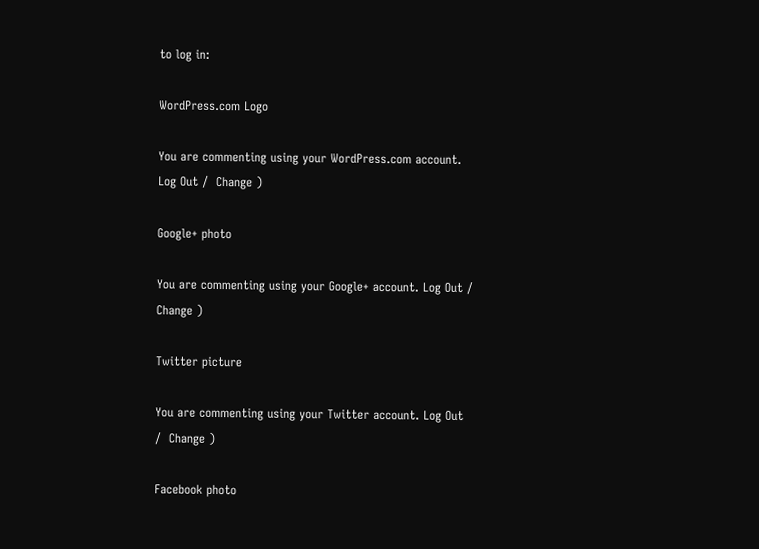to log in:

WordPress.com Logo

You are commenting using your WordPress.com account. Log Out /  Change )

Google+ photo

You are commenting using your Google+ account. Log Out /  Change )

Twitter picture

You are commenting using your Twitter account. Log Out /  Change )

Facebook photo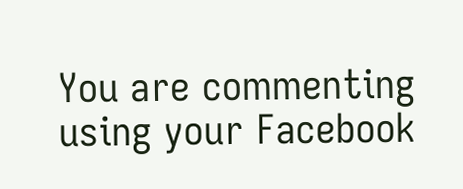You are commenting using your Facebook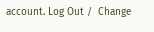account. Log Out /  Change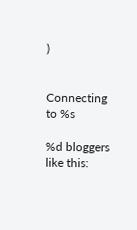)


Connecting to %s

%d bloggers like this: